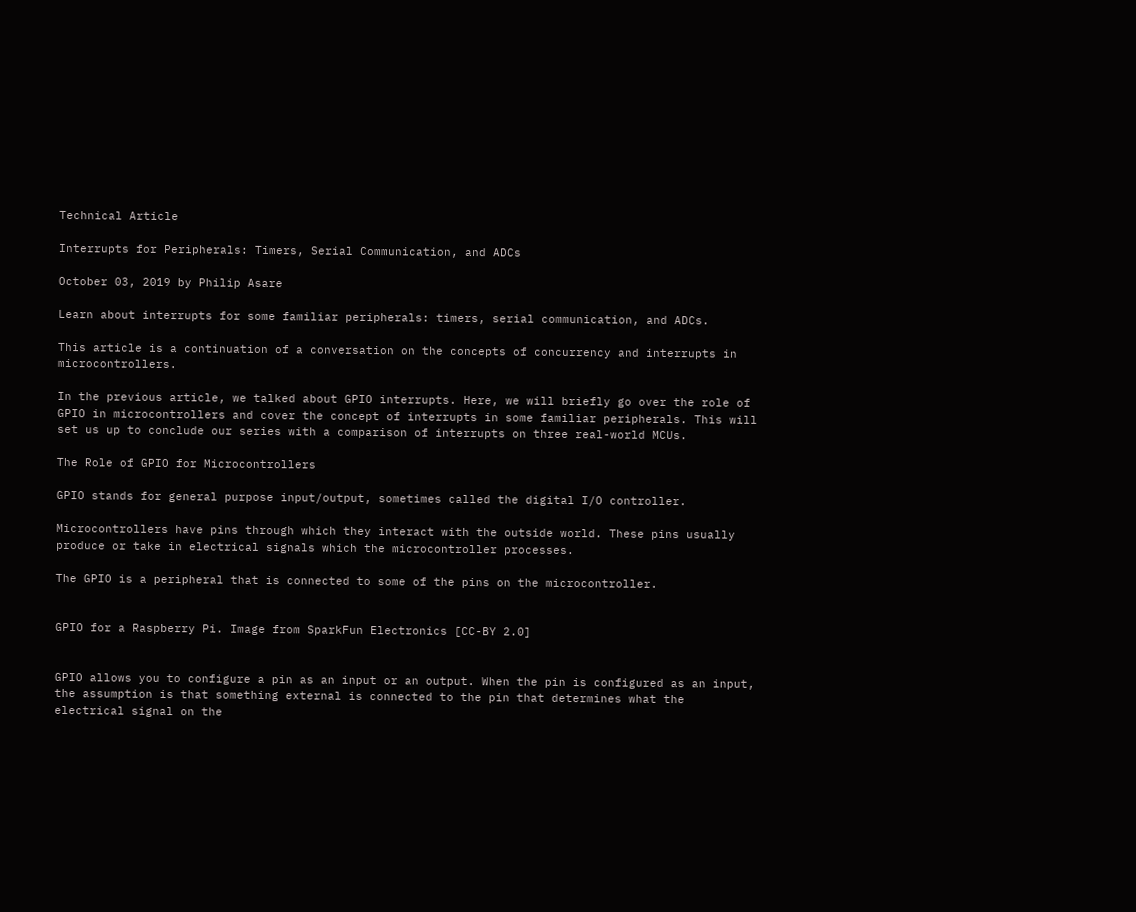Technical Article

Interrupts for Peripherals: Timers, Serial Communication, and ADCs

October 03, 2019 by Philip Asare

Learn about interrupts for some familiar peripherals: timers, serial communication, and ADCs.

This article is a continuation of a conversation on the concepts of concurrency and interrupts in microcontrollers.

In the previous article, we talked about GPIO interrupts. Here, we will briefly go over the role of GPIO in microcontrollers and cover the concept of interrupts in some familiar peripherals. This will set us up to conclude our series with a comparison of interrupts on three real-world MCUs.

The Role of GPIO for Microcontrollers

GPIO stands for general purpose input/output, sometimes called the digital I/O controller.

Microcontrollers have pins through which they interact with the outside world. These pins usually produce or take in electrical signals which the microcontroller processes.

The GPIO is a peripheral that is connected to some of the pins on the microcontroller.


GPIO for a Raspberry Pi. Image from SparkFun Electronics [CC-BY 2.0]


GPIO allows you to configure a pin as an input or an output. When the pin is configured as an input, the assumption is that something external is connected to the pin that determines what the electrical signal on the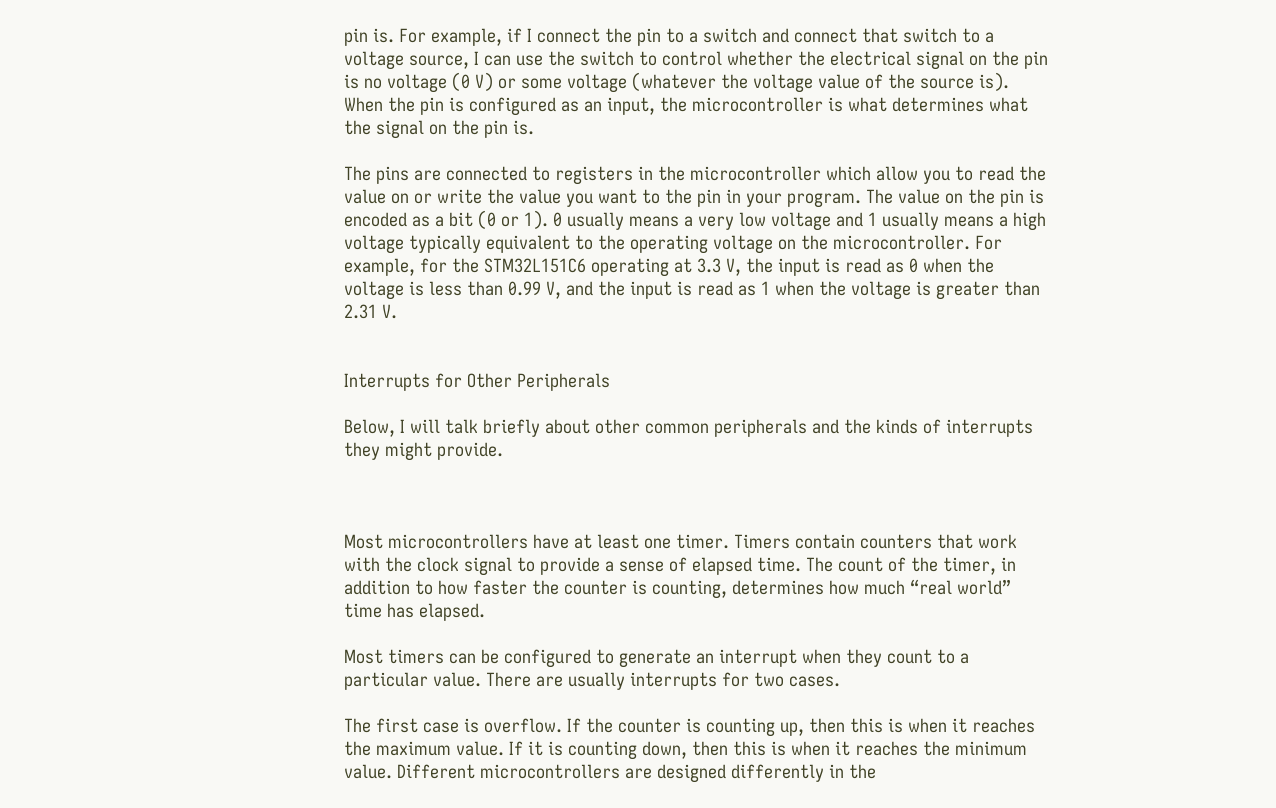pin is. For example, if I connect the pin to a switch and connect that switch to a voltage source, I can use the switch to control whether the electrical signal on the pin is no voltage (0 V) or some voltage (whatever the voltage value of the source is). When the pin is configured as an input, the microcontroller is what determines what the signal on the pin is.

The pins are connected to registers in the microcontroller which allow you to read the value on or write the value you want to the pin in your program. The value on the pin is encoded as a bit (0 or 1). 0 usually means a very low voltage and 1 usually means a high voltage typically equivalent to the operating voltage on the microcontroller. For example, for the STM32L151C6 operating at 3.3 V, the input is read as 0 when the voltage is less than 0.99 V, and the input is read as 1 when the voltage is greater than 2.31 V.


Interrupts for Other Peripherals

Below, I will talk briefly about other common peripherals and the kinds of interrupts they might provide.



Most microcontrollers have at least one timer. Timers contain counters that work with the clock signal to provide a sense of elapsed time. The count of the timer, in addition to how faster the counter is counting, determines how much “real world” time has elapsed.

Most timers can be configured to generate an interrupt when they count to a particular value. There are usually interrupts for two cases.

The first case is overflow. If the counter is counting up, then this is when it reaches the maximum value. If it is counting down, then this is when it reaches the minimum value. Different microcontrollers are designed differently in the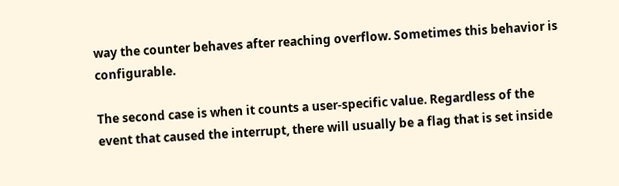way the counter behaves after reaching overflow. Sometimes this behavior is configurable.

The second case is when it counts a user-specific value. Regardless of the event that caused the interrupt, there will usually be a flag that is set inside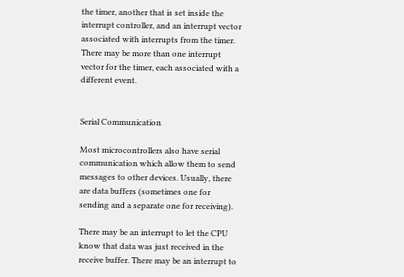the timer, another that is set inside the interrupt controller, and an interrupt vector associated with interrupts from the timer. There may be more than one interrupt vector for the timer, each associated with a different event.


Serial Communication

Most microcontrollers also have serial communication which allow them to send messages to other devices. Usually, there are data buffers (sometimes one for sending and a separate one for receiving).

There may be an interrupt to let the CPU know that data was just received in the receive buffer. There may be an interrupt to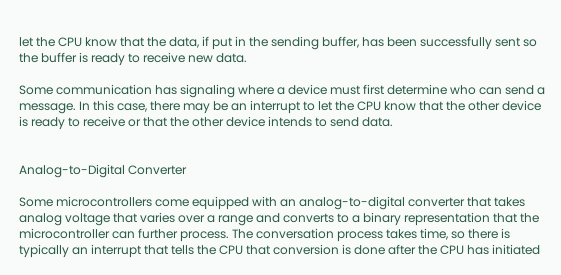let the CPU know that the data, if put in the sending buffer, has been successfully sent so the buffer is ready to receive new data.

Some communication has signaling where a device must first determine who can send a message. In this case, there may be an interrupt to let the CPU know that the other device is ready to receive or that the other device intends to send data.


Analog-to-Digital Converter

Some microcontrollers come equipped with an analog-to-digital converter that takes analog voltage that varies over a range and converts to a binary representation that the microcontroller can further process. The conversation process takes time, so there is typically an interrupt that tells the CPU that conversion is done after the CPU has initiated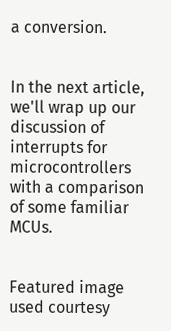a conversion.


In the next article, we'll wrap up our discussion of interrupts for microcontrollers with a comparison of some familiar MCUs.


Featured image used courtesy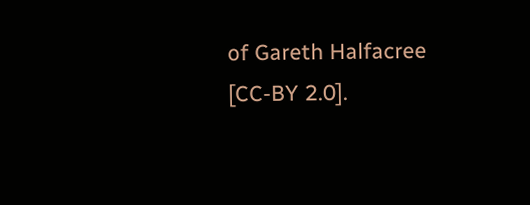of Gareth Halfacree [CC-BY 2.0].